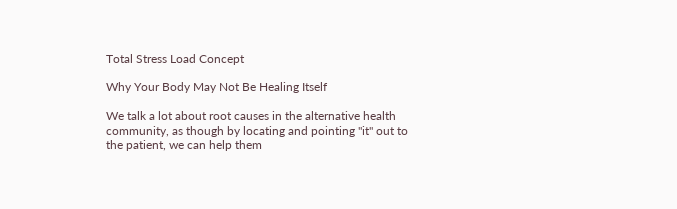Total Stress Load Concept

Why Your Body May Not Be Healing Itself

We talk a lot about root causes in the alternative health community, as though by locating and pointing "it" out to the patient, we can help them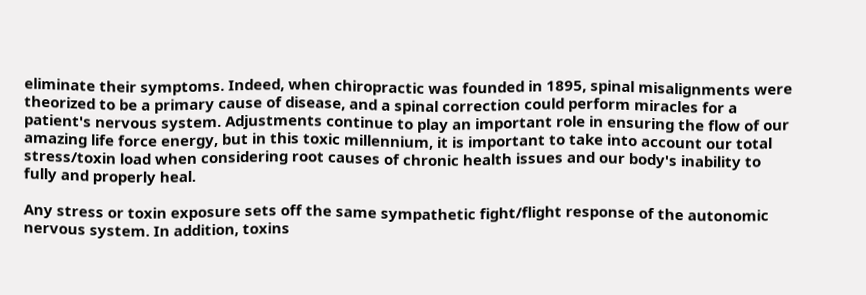eliminate their symptoms. Indeed, when chiropractic was founded in 1895, spinal misalignments were theorized to be a primary cause of disease, and a spinal correction could perform miracles for a patient's nervous system. Adjustments continue to play an important role in ensuring the flow of our amazing life force energy, but in this toxic millennium, it is important to take into account our total stress/toxin load when considering root causes of chronic health issues and our body's inability to fully and properly heal.

Any stress or toxin exposure sets off the same sympathetic fight/flight response of the autonomic nervous system. In addition, toxins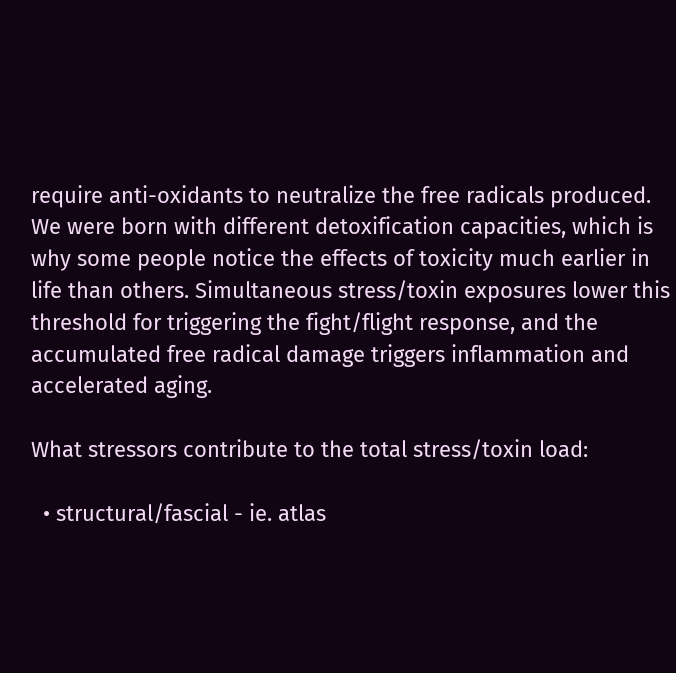require anti-oxidants to neutralize the free radicals produced. We were born with different detoxification capacities, which is why some people notice the effects of toxicity much earlier in life than others. Simultaneous stress/toxin exposures lower this threshold for triggering the fight/flight response, and the accumulated free radical damage triggers inflammation and accelerated aging.

What stressors contribute to the total stress/toxin load:

  • structural/fascial - ie. atlas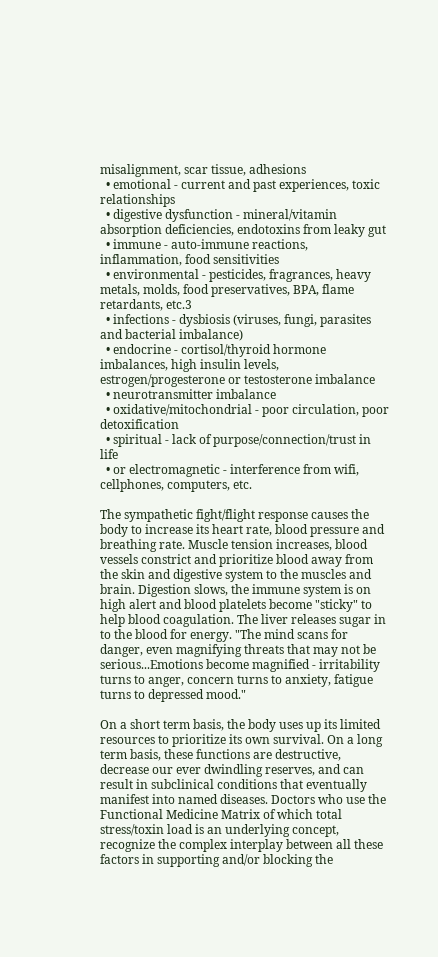misalignment, scar tissue, adhesions
  • emotional - current and past experiences, toxic relationships
  • digestive dysfunction - mineral/vitamin absorption deficiencies, endotoxins from leaky gut
  • immune - auto-immune reactions, inflammation, food sensitivities
  • environmental - pesticides, fragrances, heavy metals, molds, food preservatives, BPA, flame retardants, etc.3
  • infections - dysbiosis (viruses, fungi, parasites and bacterial imbalance)
  • endocrine - cortisol/thyroid hormone imbalances, high insulin levels, estrogen/progesterone or testosterone imbalance
  • neurotransmitter imbalance
  • oxidative/mitochondrial - poor circulation, poor detoxification
  • spiritual - lack of purpose/connection/trust in life
  • or electromagnetic - interference from wifi, cellphones, computers, etc.

The sympathetic fight/flight response causes the body to increase its heart rate, blood pressure and breathing rate. Muscle tension increases, blood vessels constrict and prioritize blood away from the skin and digestive system to the muscles and brain. Digestion slows, the immune system is on high alert and blood platelets become "sticky" to help blood coagulation. The liver releases sugar in to the blood for energy. "The mind scans for danger, even magnifying threats that may not be serious...Emotions become magnified - irritability turns to anger, concern turns to anxiety, fatigue turns to depressed mood."

On a short term basis, the body uses up its limited resources to prioritize its own survival. On a long term basis, these functions are destructive, decrease our ever dwindling reserves, and can result in subclinical conditions that eventually manifest into named diseases. Doctors who use the Functional Medicine Matrix of which total stress/toxin load is an underlying concept, recognize the complex interplay between all these factors in supporting and/or blocking the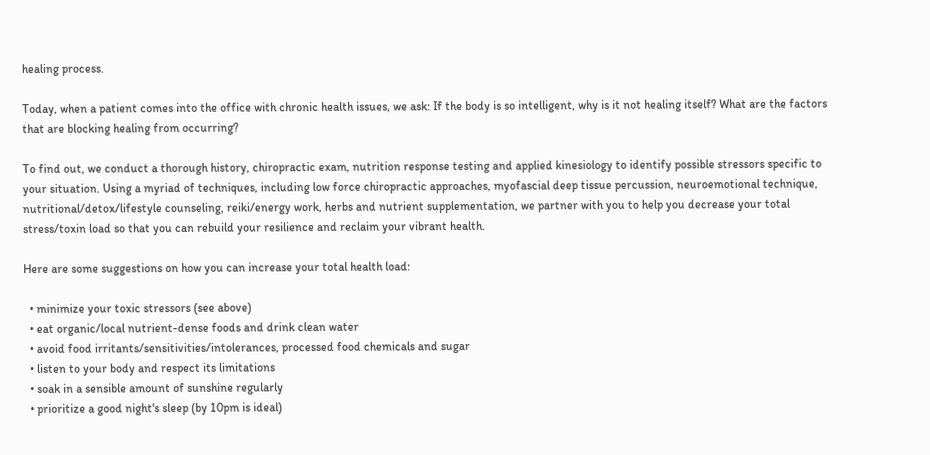healing process.

Today, when a patient comes into the office with chronic health issues, we ask: If the body is so intelligent, why is it not healing itself? What are the factors that are blocking healing from occurring?

To find out, we conduct a thorough history, chiropractic exam, nutrition response testing and applied kinesiology to identify possible stressors specific to your situation. Using a myriad of techniques, including low force chiropractic approaches, myofascial deep tissue percussion, neuroemotional technique, nutritional/detox/lifestyle counseling, reiki/energy work, herbs and nutrient supplementation, we partner with you to help you decrease your total stress/toxin load so that you can rebuild your resilience and reclaim your vibrant health.

Here are some suggestions on how you can increase your total health load:

  • minimize your toxic stressors (see above)
  • eat organic/local nutrient-dense foods and drink clean water
  • avoid food irritants/sensitivities/intolerances, processed food chemicals and sugar
  • listen to your body and respect its limitations
  • soak in a sensible amount of sunshine regularly
  • prioritize a good night's sleep (by 10pm is ideal)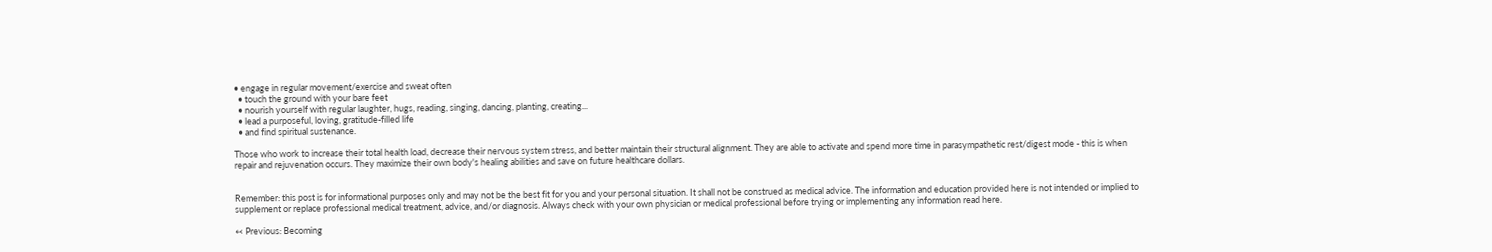• engage in regular movement/exercise and sweat often
  • touch the ground with your bare feet
  • nourish yourself with regular laughter, hugs, reading, singing, dancing, planting, creating...
  • lead a purposeful, loving, gratitude-filled life
  • and find spiritual sustenance.

Those who work to increase their total health load, decrease their nervous system stress, and better maintain their structural alignment. They are able to activate and spend more time in parasympathetic rest/digest mode - this is when repair and rejuvenation occurs. They maximize their own body's healing abilities and save on future healthcare dollars.


Remember: this post is for informational purposes only and may not be the best fit for you and your personal situation. It shall not be construed as medical advice. The information and education provided here is not intended or implied to supplement or replace professional medical treatment, advice, and/or diagnosis. Always check with your own physician or medical professional before trying or implementing any information read here.

↢ Previous: Becoming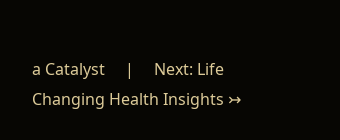a Catalyst     |     Next: Life Changing Health Insights ↣